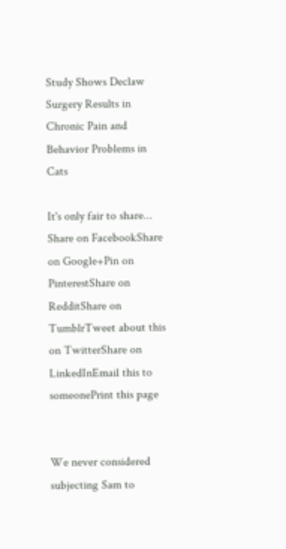Study Shows Declaw Surgery Results in Chronic Pain and Behavior Problems in Cats

It's only fair to share...
Share on FacebookShare on Google+Pin on PinterestShare on RedditShare on TumblrTweet about this on TwitterShare on LinkedInEmail this to someonePrint this page


We never considered subjecting Sam to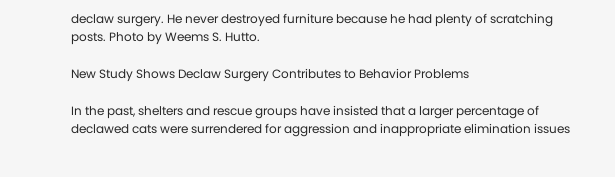declaw surgery. He never destroyed furniture because he had plenty of scratching posts. Photo by Weems S. Hutto.

New Study Shows Declaw Surgery Contributes to Behavior Problems

In the past, shelters and rescue groups have insisted that a larger percentage of declawed cats were surrendered for aggression and inappropriate elimination issues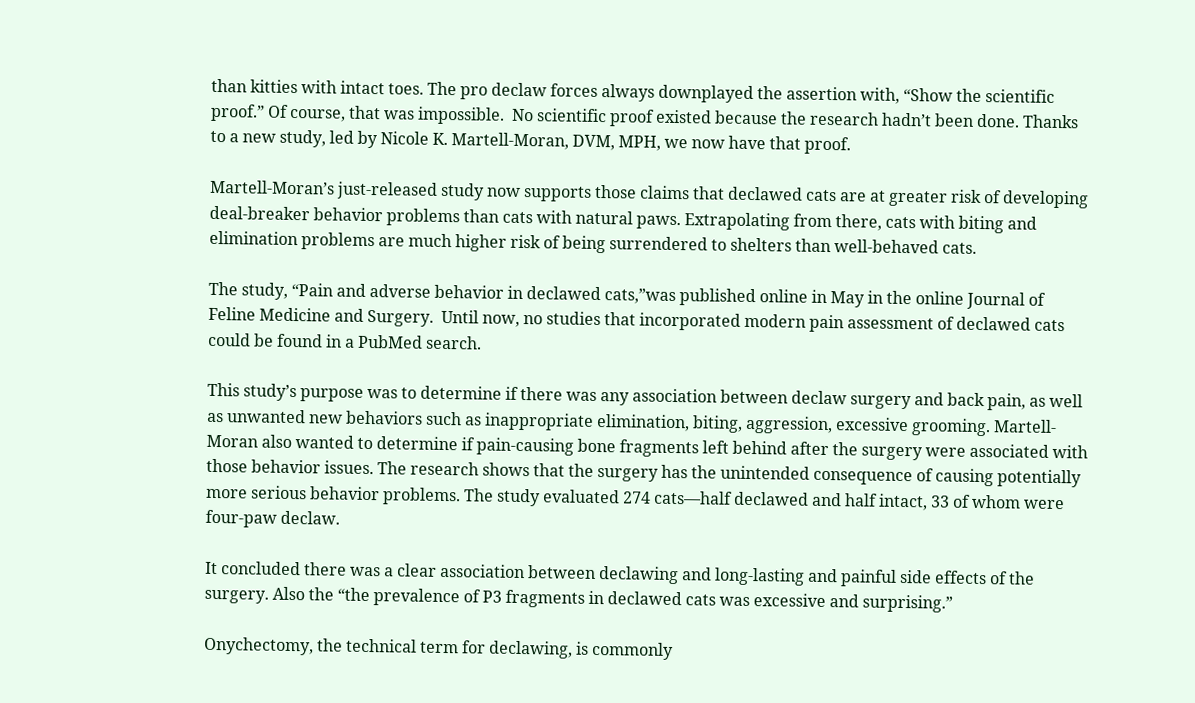than kitties with intact toes. The pro declaw forces always downplayed the assertion with, “Show the scientific proof.” Of course, that was impossible.  No scientific proof existed because the research hadn’t been done. Thanks to a new study, led by Nicole K. Martell-Moran, DVM, MPH, we now have that proof.

Martell-Moran’s just-released study now supports those claims that declawed cats are at greater risk of developing deal-breaker behavior problems than cats with natural paws. Extrapolating from there, cats with biting and elimination problems are much higher risk of being surrendered to shelters than well-behaved cats.

The study, “Pain and adverse behavior in declawed cats,”was published online in May in the online Journal of Feline Medicine and Surgery.  Until now, no studies that incorporated modern pain assessment of declawed cats could be found in a PubMed search.

This study’s purpose was to determine if there was any association between declaw surgery and back pain, as well as unwanted new behaviors such as inappropriate elimination, biting, aggression, excessive grooming. Martell-Moran also wanted to determine if pain-causing bone fragments left behind after the surgery were associated with those behavior issues. The research shows that the surgery has the unintended consequence of causing potentially more serious behavior problems. The study evaluated 274 cats—half declawed and half intact, 33 of whom were four-paw declaw.

It concluded there was a clear association between declawing and long-lasting and painful side effects of the surgery. Also the “the prevalence of P3 fragments in declawed cats was excessive and surprising.”

Onychectomy, the technical term for declawing, is commonly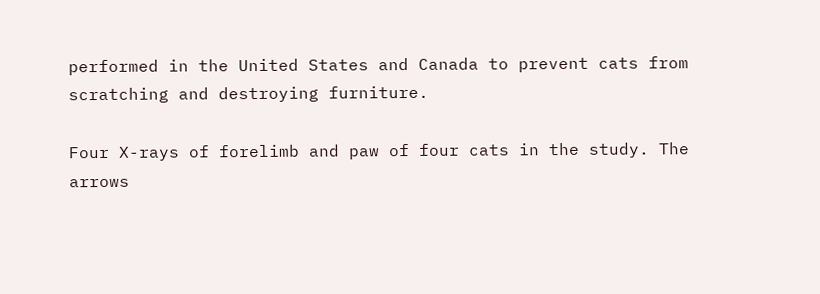performed in the United States and Canada to prevent cats from scratching and destroying furniture.

Four X-rays of forelimb and paw of four cats in the study. The arrows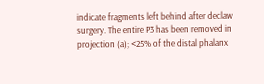indicate fragments left behind after declaw surgery. The entire P3 has been removed in projection (a); <25% of the distal phalanx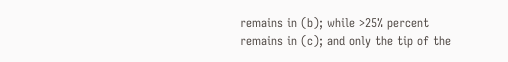remains in (b); while >25% percent remains in (c); and only the tip of the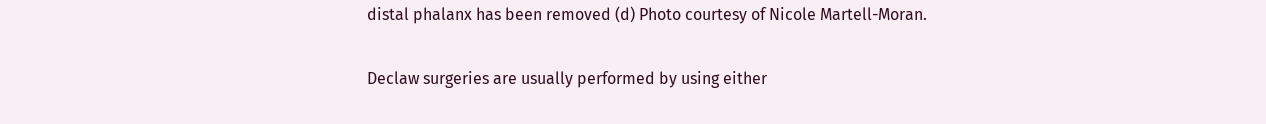distal phalanx has been removed (d) Photo courtesy of Nicole Martell-Moran.


Declaw surgeries are usually performed by using either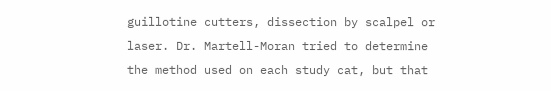guillotine cutters, dissection by scalpel or laser. Dr. Martell-Moran tried to determine the method used on each study cat, but that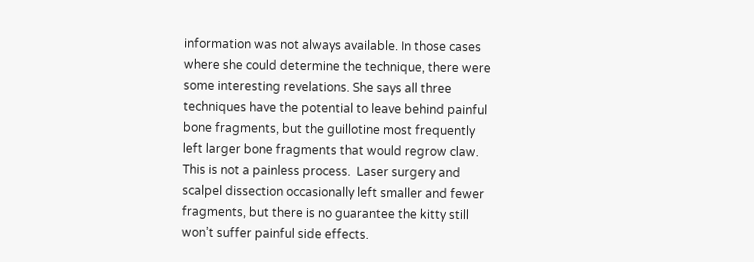information was not always available. In those cases where she could determine the technique, there were some interesting revelations. She says all three techniques have the potential to leave behind painful bone fragments, but the guillotine most frequently left larger bone fragments that would regrow claw. This is not a painless process.  Laser surgery and scalpel dissection occasionally left smaller and fewer fragments, but there is no guarantee the kitty still won’t suffer painful side effects.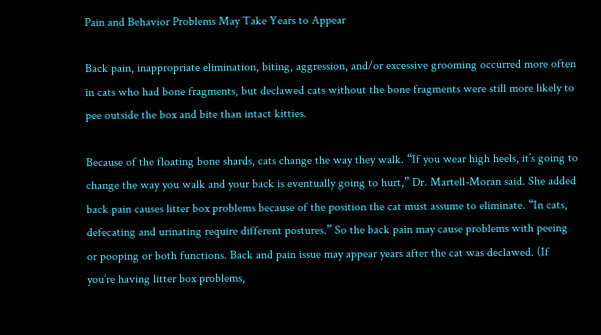Pain and Behavior Problems May Take Years to Appear

Back pain, inappropriate elimination, biting, aggression, and/or excessive grooming occurred more often in cats who had bone fragments, but declawed cats without the bone fragments were still more likely to pee outside the box and bite than intact kitties.

Because of the floating bone shards, cats change the way they walk. “If you wear high heels, it’s going to change the way you walk and your back is eventually going to hurt,” Dr. Martell-Moran said. She added back pain causes litter box problems because of the position the cat must assume to eliminate. “In cats, defecating and urinating require different postures.” So the back pain may cause problems with peeing or pooping or both functions. Back and pain issue may appear years after the cat was declawed. (If you’re having litter box problems,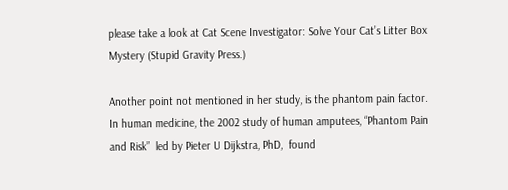please take a look at Cat Scene Investigator: Solve Your Cat’s Litter Box Mystery (Stupid Gravity Press.)

Another point not mentioned in her study, is the phantom pain factor. In human medicine, the 2002 study of human amputees, “Phantom Pain and Risk”  led by Pieter U Dijkstra, PhD,  found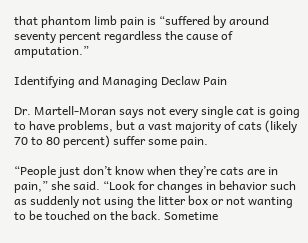that phantom limb pain is “suffered by around seventy percent regardless the cause of amputation.”

Identifying and Managing Declaw Pain

Dr. Martell-Moran says not every single cat is going to have problems, but a vast majority of cats (likely 70 to 80 percent) suffer some pain.

“People just don’t know when they’re cats are in pain,” she said. “Look for changes in behavior such as suddenly not using the litter box or not wanting to be touched on the back. Sometime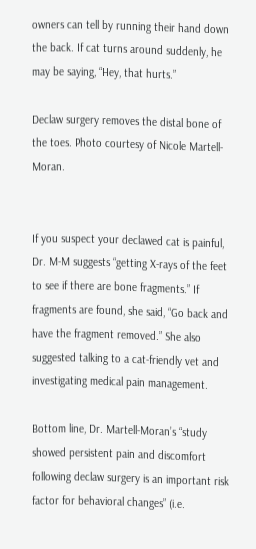owners can tell by running their hand down the back. If cat turns around suddenly, he may be saying, “Hey, that hurts.”

Declaw surgery removes the distal bone of the toes. Photo courtesy of Nicole Martell-Moran.


If you suspect your declawed cat is painful, Dr. M-M suggests “getting X-rays of the feet to see if there are bone fragments.” If fragments are found, she said, “Go back and have the fragment removed.” She also suggested talking to a cat-friendly vet and investigating medical pain management.

Bottom line, Dr. Martell-Moran’s “study showed persistent pain and discomfort following declaw surgery is an important risk factor for behavioral changes” (i.e.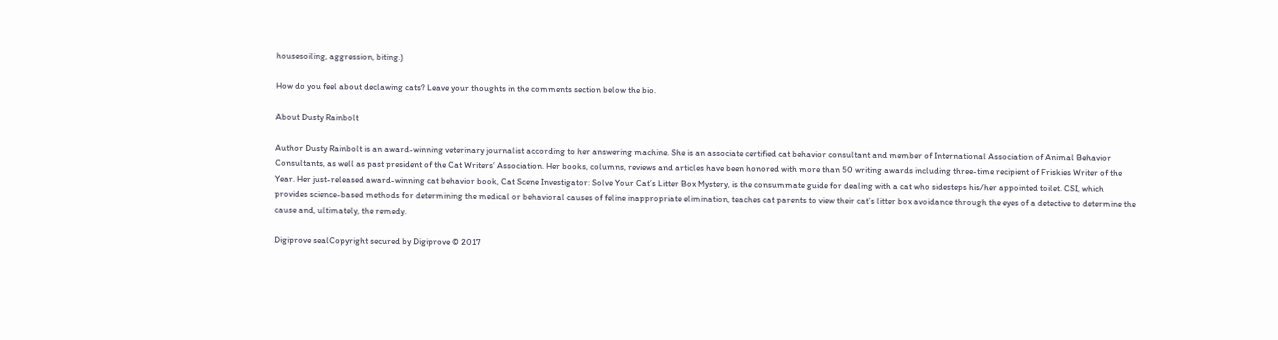housesoiling, aggression, biting.)

How do you feel about declawing cats? Leave your thoughts in the comments section below the bio.

About Dusty Rainbolt

Author Dusty Rainbolt is an award-winning veterinary journalist according to her answering machine. She is an associate certified cat behavior consultant and member of International Association of Animal Behavior Consultants, as well as past president of the Cat Writers’ Association. Her books, columns, reviews and articles have been honored with more than 50 writing awards including three-time recipient of Friskies Writer of the Year. Her just-released award-winning cat behavior book, Cat Scene Investigator: Solve Your Cat’s Litter Box Mystery, is the consummate guide for dealing with a cat who sidesteps his/her appointed toilet. CSI, which provides science-based methods for determining the medical or behavioral causes of feline inappropriate elimination, teaches cat parents to view their cat’s litter box avoidance through the eyes of a detective to determine the cause and, ultimately, the remedy.

Digiprove sealCopyright secured by Digiprove © 2017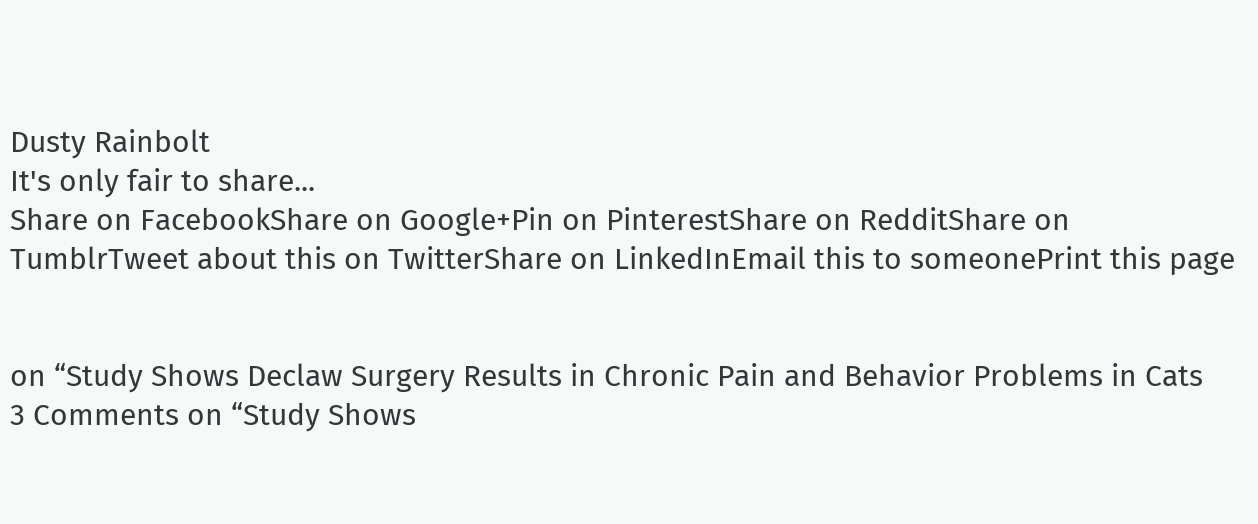Dusty Rainbolt
It's only fair to share...
Share on FacebookShare on Google+Pin on PinterestShare on RedditShare on TumblrTweet about this on TwitterShare on LinkedInEmail this to someonePrint this page


on “Study Shows Declaw Surgery Results in Chronic Pain and Behavior Problems in Cats
3 Comments on “Study Shows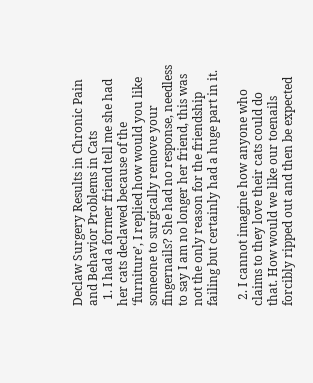Declaw Surgery Results in Chronic Pain and Behavior Problems in Cats
  1. I had a former friend tell me she had her cats declawed because of the ‘furniture’, I replied how would you like someone to surgically remove your fingernails? She had no response, needless to say I am no longer her friend, this was not the only reason for the friendship failing but certainly had a huge part in it.

  2. I cannot imagine how anyone who claims to they love their cats could do that. How would we like our toenails forcibly ripped out and then be expected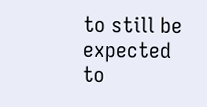to still be expected to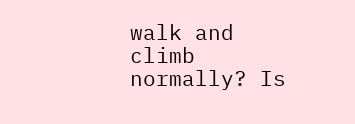walk and climb normally? Is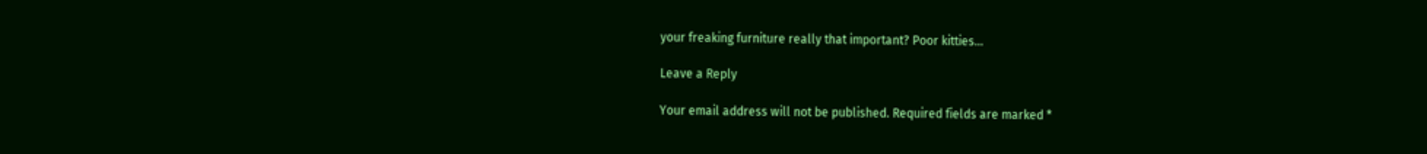your freaking furniture really that important? Poor kitties…

Leave a Reply

Your email address will not be published. Required fields are marked *